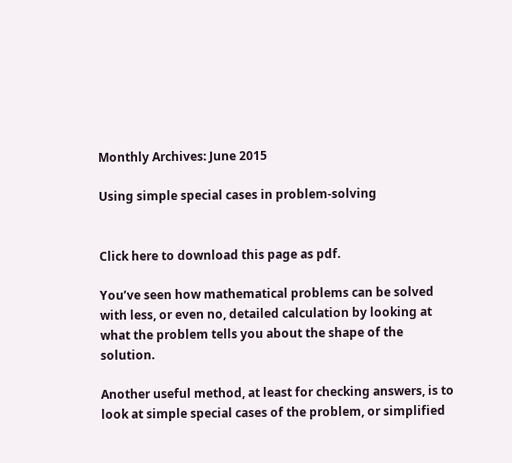Monthly Archives: June 2015

Using simple special cases in problem-solving


Click here to download this page as pdf.

You’ve seen how mathematical problems can be solved with less, or even no, detailed calculation by looking at what the problem tells you about the shape of the solution.

Another useful method, at least for checking answers, is to look at simple special cases of the problem, or simplified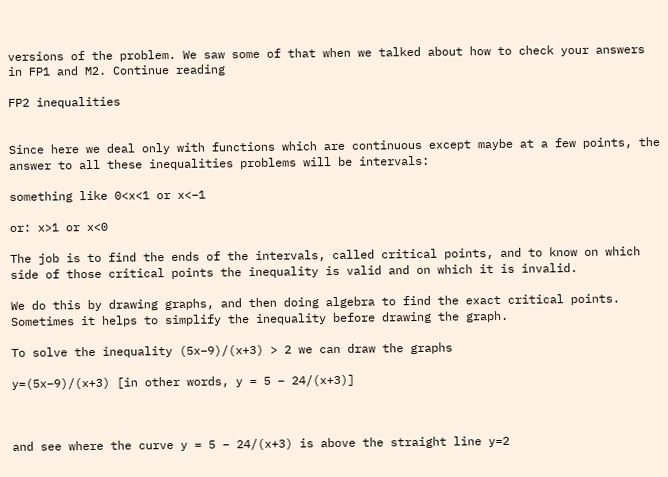versions of the problem. We saw some of that when we talked about how to check your answers in FP1 and M2. Continue reading

FP2 inequalities


Since here we deal only with functions which are continuous except maybe at a few points, the answer to all these inequalities problems will be intervals:

something like 0<x<1 or x<−1

or: x>1 or x<0

The job is to find the ends of the intervals, called critical points, and to know on which side of those critical points the inequality is valid and on which it is invalid.

We do this by drawing graphs, and then doing algebra to find the exact critical points. Sometimes it helps to simplify the inequality before drawing the graph.

To solve the inequality (5x−9)/(x+3) > 2 we can draw the graphs

y=(5x−9)/(x+3) [in other words, y = 5 − 24/(x+3)]



and see where the curve y = 5 − 24/(x+3) is above the straight line y=2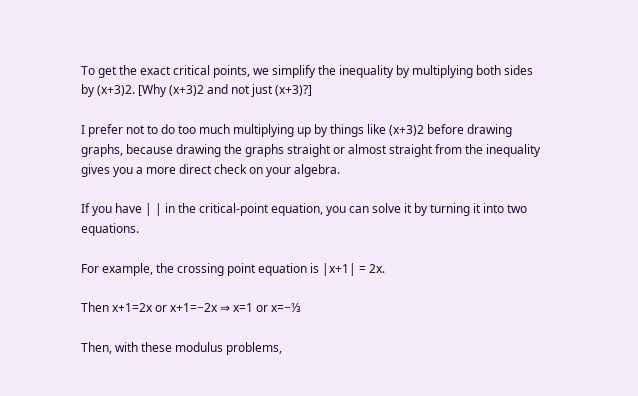To get the exact critical points, we simplify the inequality by multiplying both sides by (x+3)2. [Why (x+3)2 and not just (x+3)?]

I prefer not to do too much multiplying up by things like (x+3)2 before drawing graphs, because drawing the graphs straight or almost straight from the inequality gives you a more direct check on your algebra.

If you have | | in the critical-point equation, you can solve it by turning it into two equations.

For example, the crossing point equation is |x+1| = 2x.

Then x+1=2x or x+1=−2x ⇒ x=1 or x=−⅓

Then, with these modulus problems,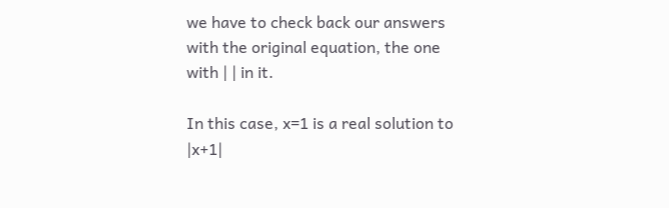we have to check back our answers with the original equation, the one with | | in it.

In this case, x=1 is a real solution to |x+1|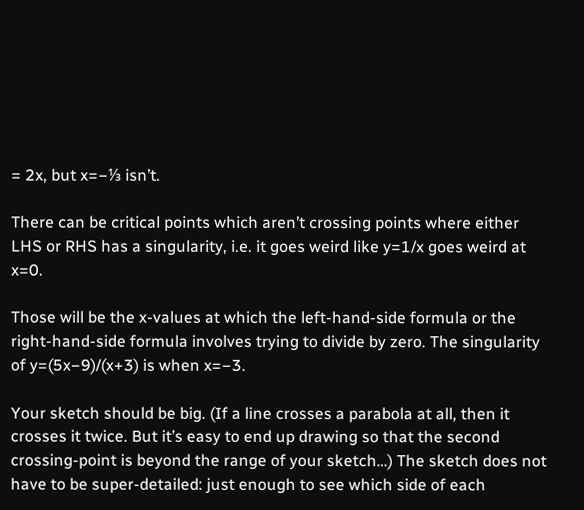= 2x, but x=−⅓ isn’t.

There can be critical points which aren’t crossing points where either LHS or RHS has a singularity, i.e. it goes weird like y=1/x goes weird at x=0.

Those will be the x-values at which the left-hand-side formula or the right-hand-side formula involves trying to divide by zero. The singularity of y=(5x−9)/(x+3) is when x=−3.

Your sketch should be big. (If a line crosses a parabola at all, then it crosses it twice. But it’s easy to end up drawing so that the second crossing-point is beyond the range of your sketch…) The sketch does not have to be super-detailed: just enough to see which side of each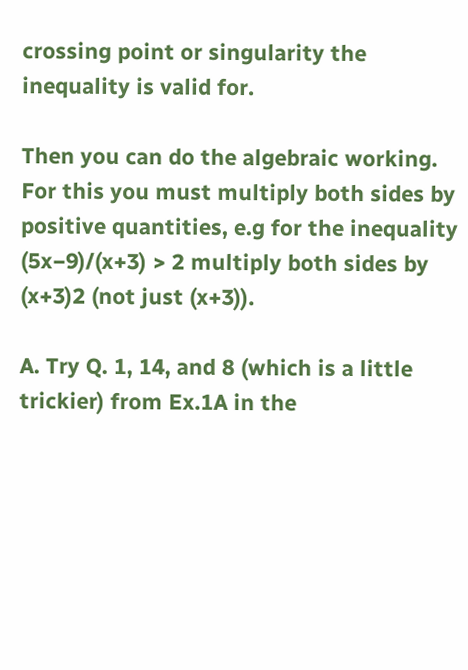crossing point or singularity the inequality is valid for.

Then you can do the algebraic working. For this you must multiply both sides by positive quantities, e.g for the inequality (5x−9)/(x+3) > 2 multiply both sides by (x+3)2 (not just (x+3)).

A. Try Q. 1, 14, and 8 (which is a little trickier) from Ex.1A in the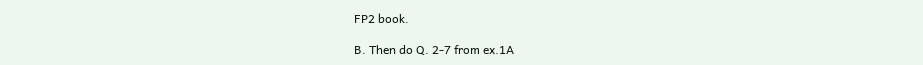FP2 book.

B. Then do Q. 2-7 from ex.1A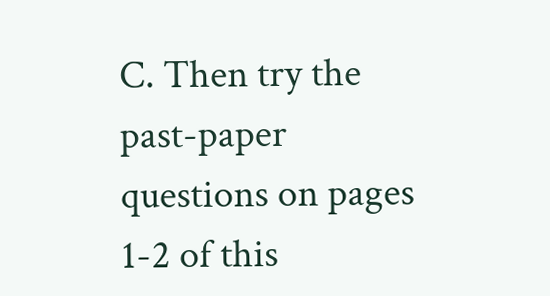C. Then try the past-paper questions on pages 1-2 of this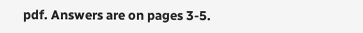pdf. Answers are on pages 3-5.